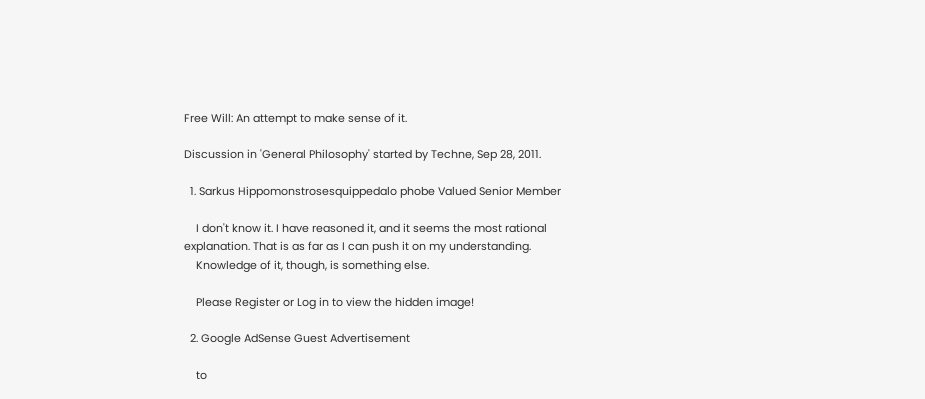Free Will: An attempt to make sense of it.

Discussion in 'General Philosophy' started by Techne, Sep 28, 2011.

  1. Sarkus Hippomonstrosesquippedalo phobe Valued Senior Member

    I don't know it. I have reasoned it, and it seems the most rational explanation. That is as far as I can push it on my understanding.
    Knowledge of it, though, is something else.

    Please Register or Log in to view the hidden image!

  2. Google AdSense Guest Advertisement

    to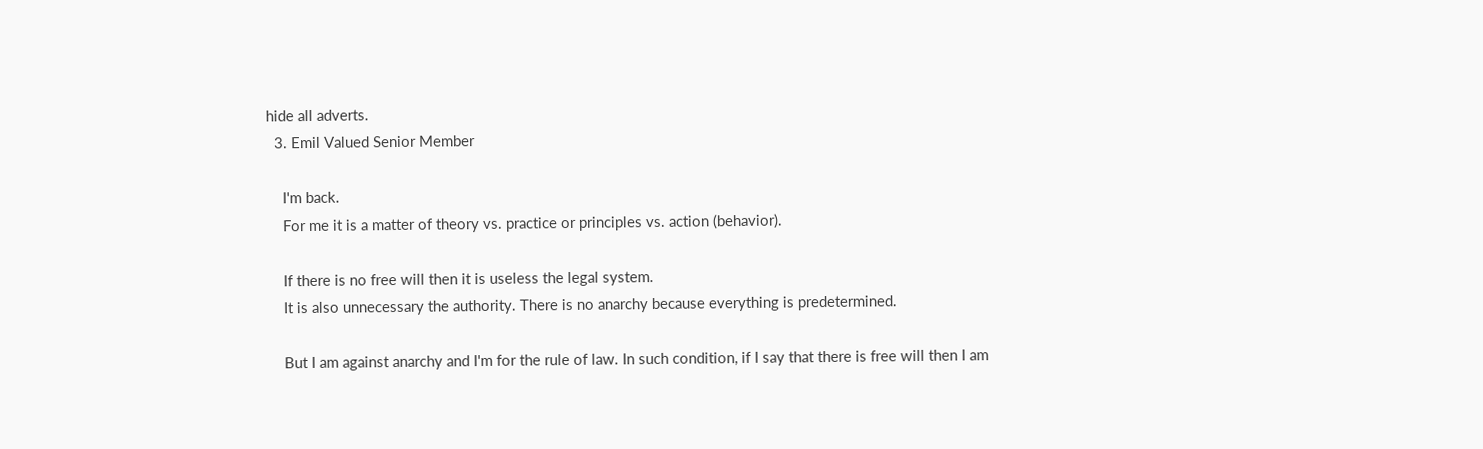hide all adverts.
  3. Emil Valued Senior Member

    I'm back.
    For me it is a matter of theory vs. practice or principles vs. action (behavior).

    If there is no free will then it is useless the legal system.
    It is also unnecessary the authority. There is no anarchy because everything is predetermined.

    But I am against anarchy and I'm for the rule of law. In such condition, if I say that there is free will then I am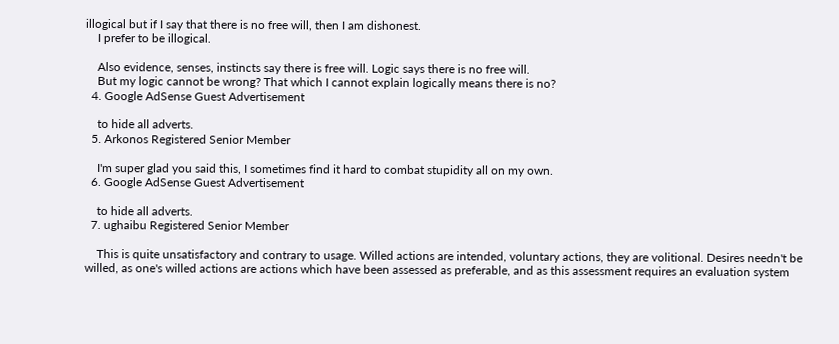illogical but if I say that there is no free will, then I am dishonest.
    I prefer to be illogical.

    Also evidence, senses, instincts say there is free will. Logic says there is no free will.
    But my logic cannot be wrong? That which I cannot explain logically means there is no?
  4. Google AdSense Guest Advertisement

    to hide all adverts.
  5. Arkonos Registered Senior Member

    I'm super glad you said this, I sometimes find it hard to combat stupidity all on my own.
  6. Google AdSense Guest Advertisement

    to hide all adverts.
  7. ughaibu Registered Senior Member

    This is quite unsatisfactory and contrary to usage. Willed actions are intended, voluntary actions, they are volitional. Desires needn't be willed, as one's willed actions are actions which have been assessed as preferable, and as this assessment requires an evaluation system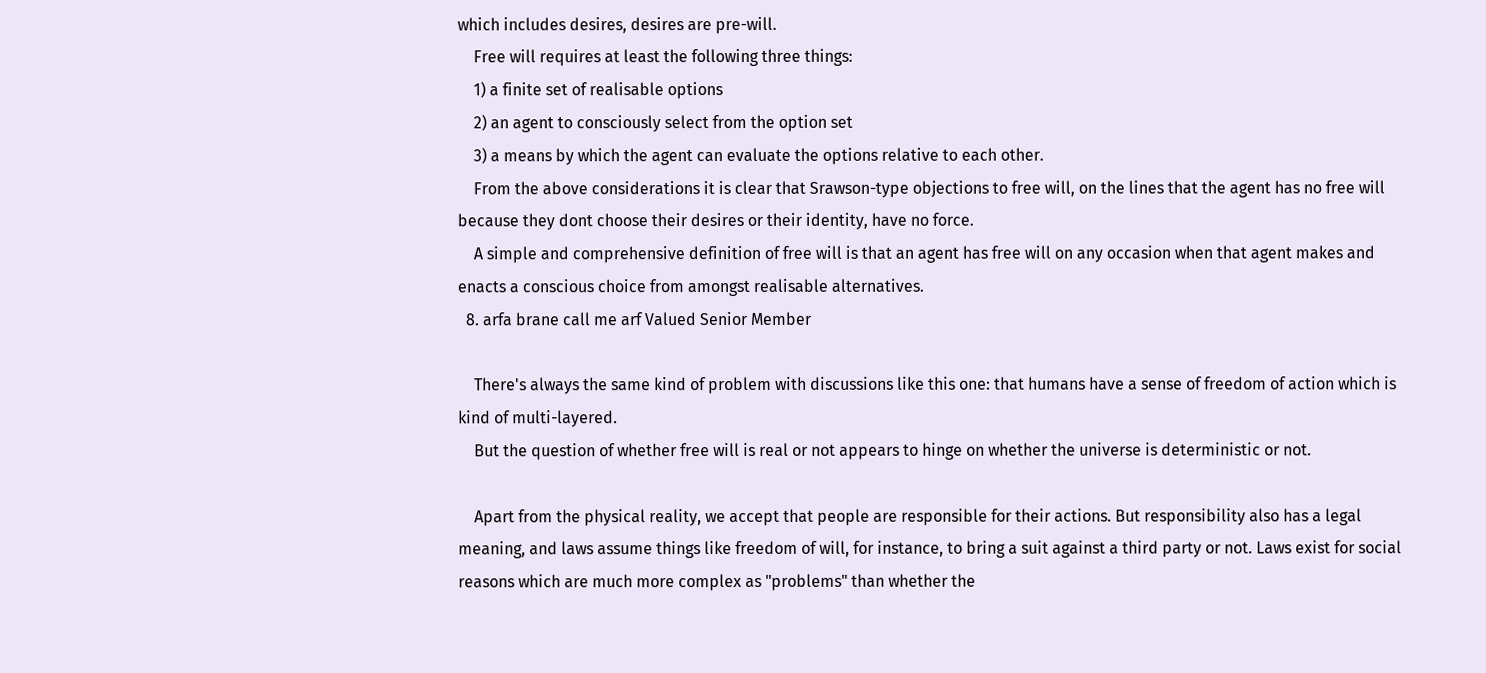which includes desires, desires are pre-will.
    Free will requires at least the following three things:
    1) a finite set of realisable options
    2) an agent to consciously select from the option set
    3) a means by which the agent can evaluate the options relative to each other.
    From the above considerations it is clear that Srawson-type objections to free will, on the lines that the agent has no free will because they dont choose their desires or their identity, have no force.
    A simple and comprehensive definition of free will is that an agent has free will on any occasion when that agent makes and enacts a conscious choice from amongst realisable alternatives.
  8. arfa brane call me arf Valued Senior Member

    There's always the same kind of problem with discussions like this one: that humans have a sense of freedom of action which is kind of multi-layered.
    But the question of whether free will is real or not appears to hinge on whether the universe is deterministic or not.

    Apart from the physical reality, we accept that people are responsible for their actions. But responsibility also has a legal meaning, and laws assume things like freedom of will, for instance, to bring a suit against a third party or not. Laws exist for social reasons which are much more complex as "problems" than whether the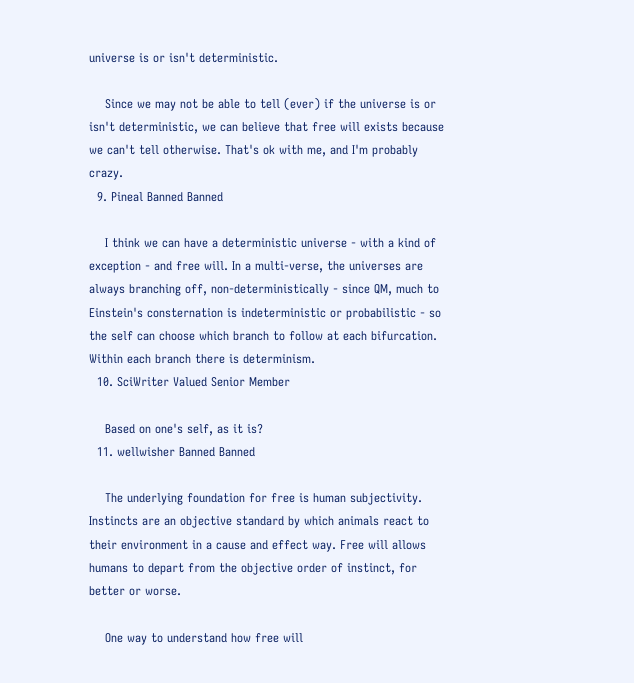universe is or isn't deterministic.

    Since we may not be able to tell (ever) if the universe is or isn't deterministic, we can believe that free will exists because we can't tell otherwise. That's ok with me, and I'm probably crazy.
  9. Pineal Banned Banned

    I think we can have a deterministic universe - with a kind of exception - and free will. In a multi-verse, the universes are always branching off, non-deterministically - since QM, much to Einstein's consternation is indeterministic or probabilistic - so the self can choose which branch to follow at each bifurcation. Within each branch there is determinism.
  10. SciWriter Valued Senior Member

    Based on one's self, as it is?
  11. wellwisher Banned Banned

    The underlying foundation for free is human subjectivity. Instincts are an objective standard by which animals react to their environment in a cause and effect way. Free will allows humans to depart from the objective order of instinct, for better or worse.

    One way to understand how free will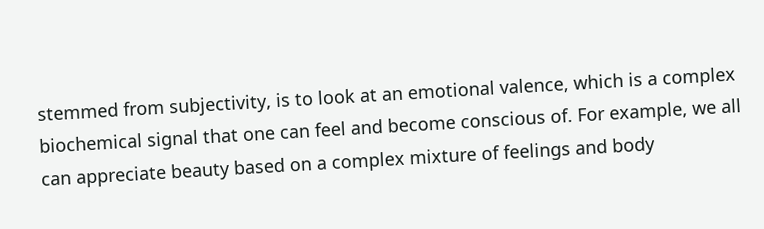stemmed from subjectivity, is to look at an emotional valence, which is a complex biochemical signal that one can feel and become conscious of. For example, we all can appreciate beauty based on a complex mixture of feelings and body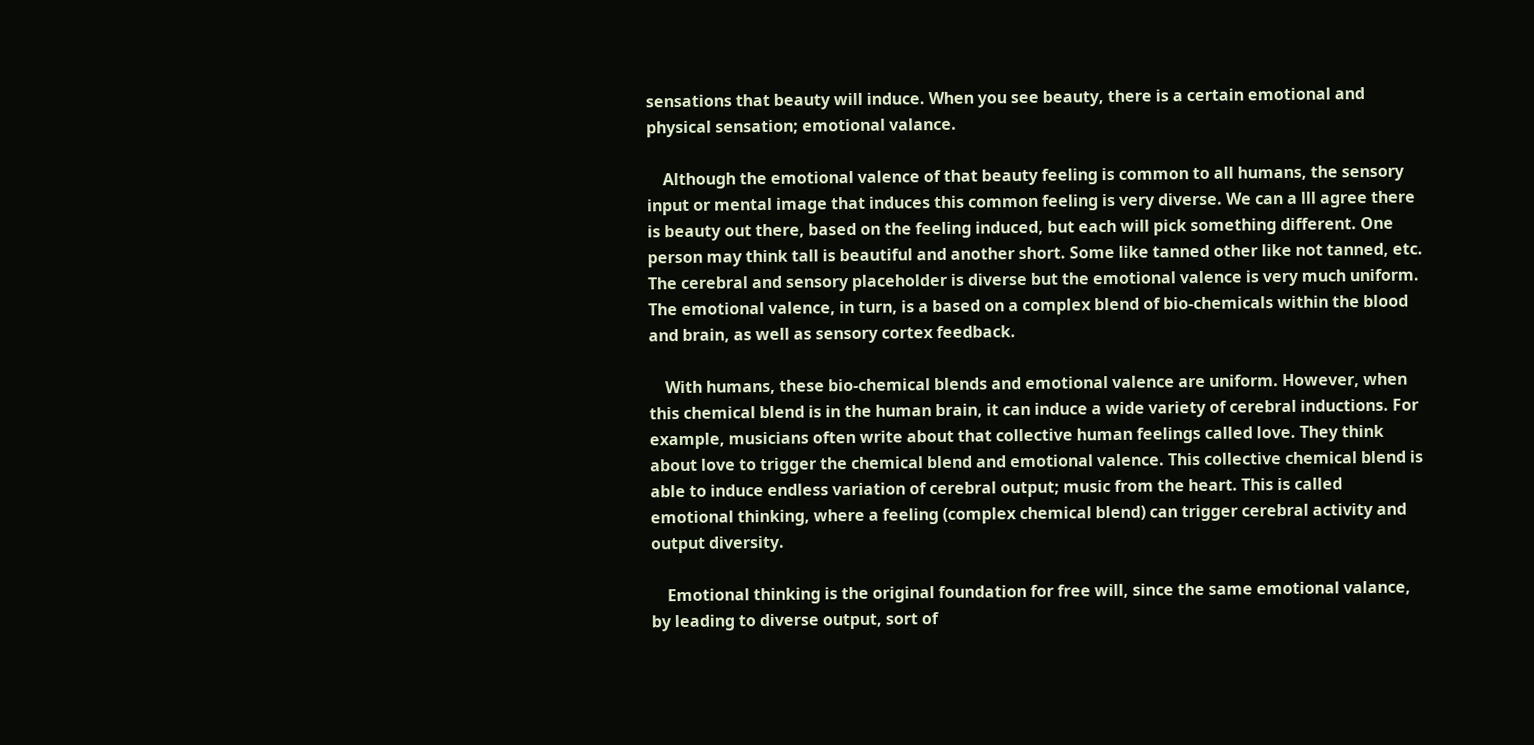sensations that beauty will induce. When you see beauty, there is a certain emotional and physical sensation; emotional valance.

    Although the emotional valence of that beauty feeling is common to all humans, the sensory input or mental image that induces this common feeling is very diverse. We can a lll agree there is beauty out there, based on the feeling induced, but each will pick something different. One person may think tall is beautiful and another short. Some like tanned other like not tanned, etc. The cerebral and sensory placeholder is diverse but the emotional valence is very much uniform. The emotional valence, in turn, is a based on a complex blend of bio-chemicals within the blood and brain, as well as sensory cortex feedback.

    With humans, these bio-chemical blends and emotional valence are uniform. However, when this chemical blend is in the human brain, it can induce a wide variety of cerebral inductions. For example, musicians often write about that collective human feelings called love. They think about love to trigger the chemical blend and emotional valence. This collective chemical blend is able to induce endless variation of cerebral output; music from the heart. This is called emotional thinking, where a feeling (complex chemical blend) can trigger cerebral activity and output diversity.

    Emotional thinking is the original foundation for free will, since the same emotional valance, by leading to diverse output, sort of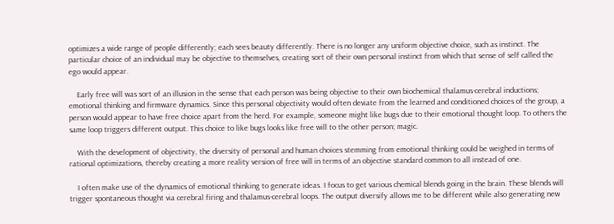optimizes a wide range of people differently; each sees beauty differently. There is no longer any uniform objective choice, such as instinct. The particular choice of an individual may be objective to themselves, creating sort of their own personal instinct from which that sense of self called the ego would appear.

    Early free will was sort of an illusion in the sense that each person was being objective to their own biochemical thalamus-cerebral inductions; emotional thinking and firmware dynamics. Since this personal objectivity would often deviate from the learned and conditioned choices of the group, a person would appear to have free choice apart from the herd. For example, someone might like bugs due to their emotional thought loop. To others the same loop triggers different output. This choice to like bugs looks like free will to the other person; magic.

    With the development of objectivity, the diversity of personal and human choices stemming from emotional thinking could be weighed in terms of rational optimizations, thereby creating a more reality version of free will in terms of an objective standard common to all instead of one.

    I often make use of the dynamics of emotional thinking to generate ideas. I focus to get various chemical blends going in the brain. These blends will trigger spontaneous thought via cerebral firing and thalamus-cerebral loops. The output diversify allows me to be different while also generating new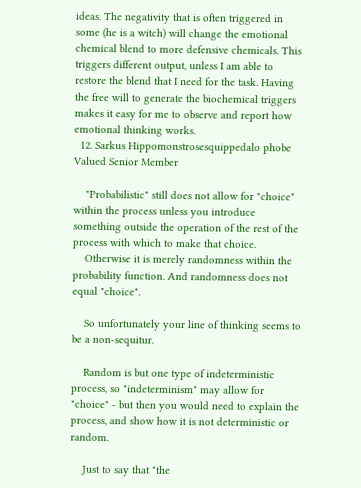ideas. The negativity that is often triggered in some (he is a witch) will change the emotional chemical blend to more defensive chemicals. This triggers different output, unless I am able to restore the blend that I need for the task. Having the free will to generate the biochemical triggers makes it easy for me to observe and report how emotional thinking works.
  12. Sarkus Hippomonstrosesquippedalo phobe Valued Senior Member

    "Probabilistic" still does not allow for "choice" within the process unless you introduce something outside the operation of the rest of the process with which to make that choice.
    Otherwise it is merely randomness within the probability function. And randomness does not equal "choice".

    So unfortunately your line of thinking seems to be a non-sequitur.

    Random is but one type of indeterministic process, so "indeterminism" may allow for "choice" - but then you would need to explain the process, and show how it is not deterministic or random.

    Just to say that "the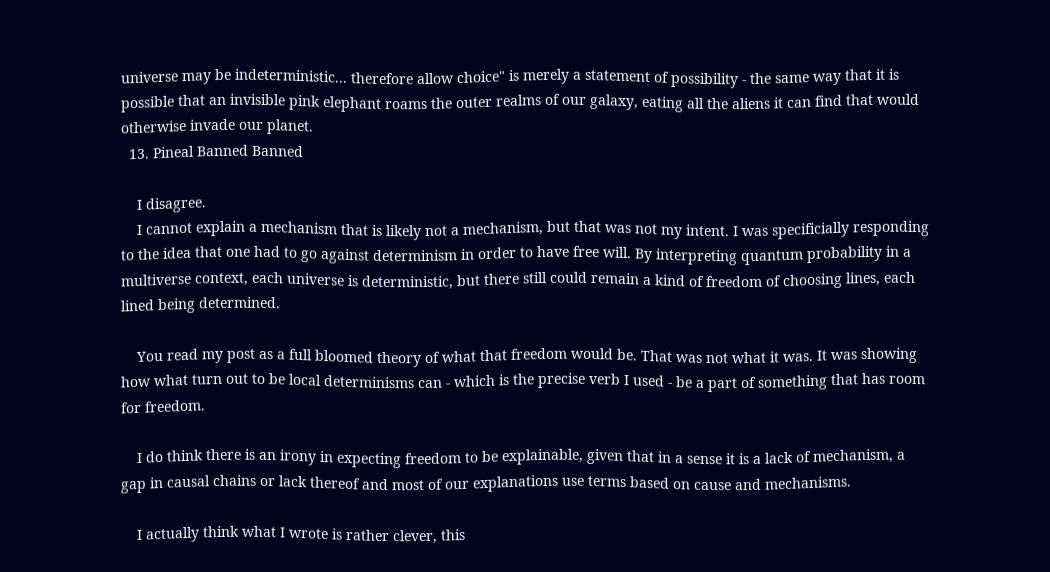universe may be indeterministic... therefore allow choice" is merely a statement of possibility - the same way that it is possible that an invisible pink elephant roams the outer realms of our galaxy, eating all the aliens it can find that would otherwise invade our planet.
  13. Pineal Banned Banned

    I disagree.
    I cannot explain a mechanism that is likely not a mechanism, but that was not my intent. I was specificially responding to the idea that one had to go against determinism in order to have free will. By interpreting quantum probability in a multiverse context, each universe is deterministic, but there still could remain a kind of freedom of choosing lines, each lined being determined.

    You read my post as a full bloomed theory of what that freedom would be. That was not what it was. It was showing how what turn out to be local determinisms can - which is the precise verb I used - be a part of something that has room for freedom.

    I do think there is an irony in expecting freedom to be explainable, given that in a sense it is a lack of mechanism, a gap in causal chains or lack thereof and most of our explanations use terms based on cause and mechanisms.

    I actually think what I wrote is rather clever, this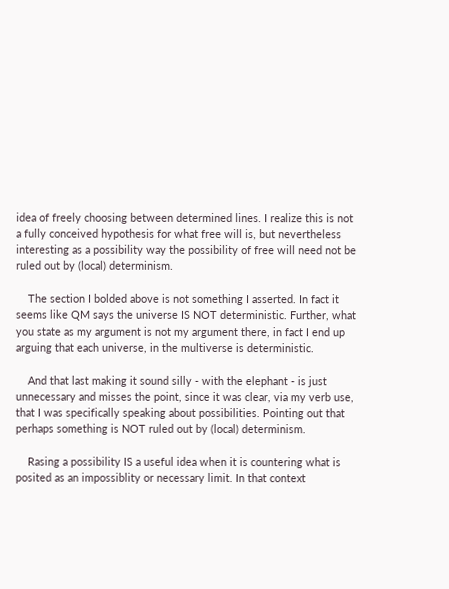idea of freely choosing between determined lines. I realize this is not a fully conceived hypothesis for what free will is, but nevertheless interesting as a possibility way the possibility of free will need not be ruled out by (local) determinism.

    The section I bolded above is not something I asserted. In fact it seems like QM says the universe IS NOT deterministic. Further, what you state as my argument is not my argument there, in fact I end up arguing that each universe, in the multiverse is deterministic.

    And that last making it sound silly - with the elephant - is just unnecessary and misses the point, since it was clear, via my verb use, that I was specifically speaking about possibilities. Pointing out that perhaps something is NOT ruled out by (local) determinism.

    Rasing a possibility IS a useful idea when it is countering what is posited as an impossiblity or necessary limit. In that context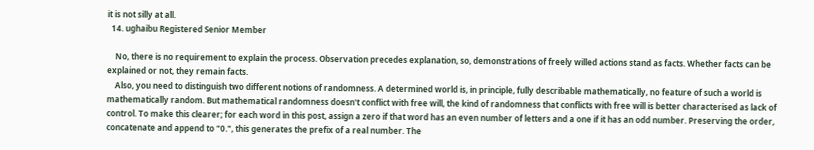it is not silly at all.
  14. ughaibu Registered Senior Member

    No, there is no requirement to explain the process. Observation precedes explanation, so, demonstrations of freely willed actions stand as facts. Whether facts can be explained or not, they remain facts.
    Also, you need to distinguish two different notions of randomness. A determined world is, in principle, fully describable mathematically, no feature of such a world is mathematically random. But mathematical randomness doesn't conflict with free will, the kind of randomness that conflicts with free will is better characterised as lack of control. To make this clearer; for each word in this post, assign a zero if that word has an even number of letters and a one if it has an odd number. Preserving the order, concatenate and append to "0.", this generates the prefix of a real number. The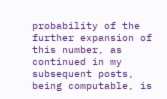probability of the further expansion of this number, as continued in my subsequent posts, being computable, is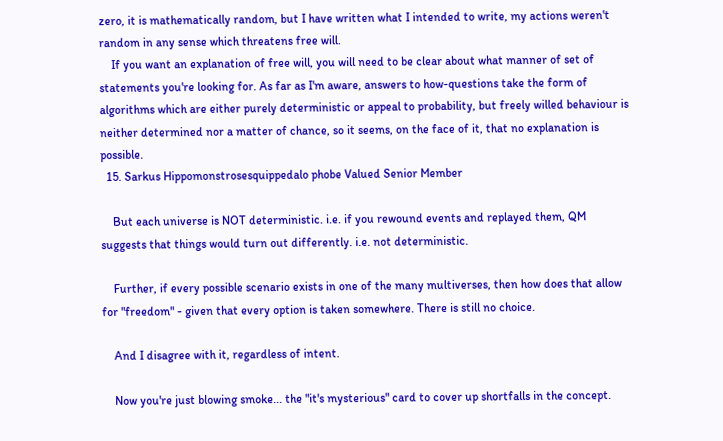zero, it is mathematically random, but I have written what I intended to write, my actions weren't random in any sense which threatens free will.
    If you want an explanation of free will, you will need to be clear about what manner of set of statements you're looking for. As far as I'm aware, answers to how-questions take the form of algorithms which are either purely deterministic or appeal to probability, but freely willed behaviour is neither determined nor a matter of chance, so it seems, on the face of it, that no explanation is possible.
  15. Sarkus Hippomonstrosesquippedalo phobe Valued Senior Member

    But each universe is NOT deterministic. i.e. if you rewound events and replayed them, QM suggests that things would turn out differently. i.e. not deterministic.

    Further, if every possible scenario exists in one of the many multiverses, then how does that allow for "freedom" - given that every option is taken somewhere. There is still no choice.

    And I disagree with it, regardless of intent.

    Now you're just blowing smoke... the "it's mysterious" card to cover up shortfalls in the concept.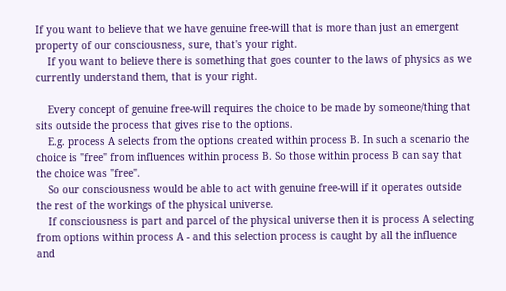If you want to believe that we have genuine free-will that is more than just an emergent property of our consciousness, sure, that's your right.
    If you want to believe there is something that goes counter to the laws of physics as we currently understand them, that is your right.

    Every concept of genuine free-will requires the choice to be made by someone/thing that sits outside the process that gives rise to the options.
    E.g. process A selects from the options created within process B. In such a scenario the choice is "free" from influences within process B. So those within process B can say that the choice was "free".
    So our consciousness would be able to act with genuine free-will if it operates outside the rest of the workings of the physical universe.
    If consciousness is part and parcel of the physical universe then it is process A selecting from options within process A - and this selection process is caught by all the influence and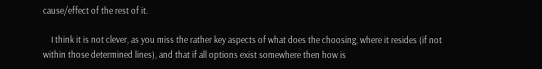cause/effect of the rest of it.

    I think it is not clever, as you miss the rather key aspects of what does the choosing, where it resides (if not within those determined lines), and that if all options exist somewhere then how is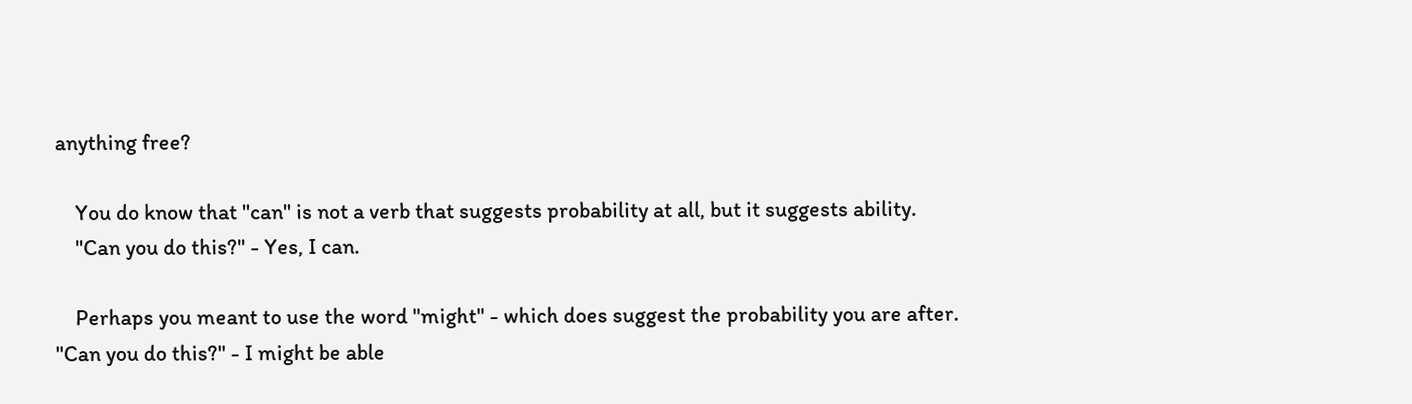anything free?

    You do know that "can" is not a verb that suggests probability at all, but it suggests ability.
    "Can you do this?" - Yes, I can.

    Perhaps you meant to use the word "might" - which does suggest the probability you are after. "Can you do this?" - I might be able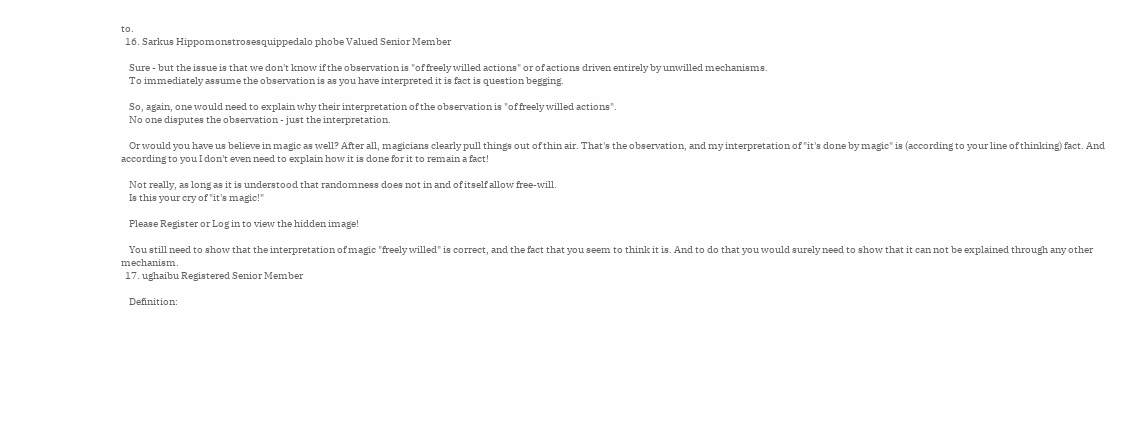to.
  16. Sarkus Hippomonstrosesquippedalo phobe Valued Senior Member

    Sure - but the issue is that we don't know if the observation is "of freely willed actions" or of actions driven entirely by unwilled mechanisms.
    To immediately assume the observation is as you have interpreted it is fact is question begging.

    So, again, one would need to explain why their interpretation of the observation is "of freely willed actions".
    No one disputes the observation - just the interpretation.

    Or would you have us believe in magic as well? After all, magicians clearly pull things out of thin air. That's the observation, and my interpretation of "it's done by magic" is (according to your line of thinking) fact. And according to you I don't even need to explain how it is done for it to remain a fact!

    Not really, as long as it is understood that randomness does not in and of itself allow free-will.
    Is this your cry of "it's magic!"

    Please Register or Log in to view the hidden image!

    You still need to show that the interpretation of magic "freely willed" is correct, and the fact that you seem to think it is. And to do that you would surely need to show that it can not be explained through any other mechanism.
  17. ughaibu Registered Senior Member

    Definition: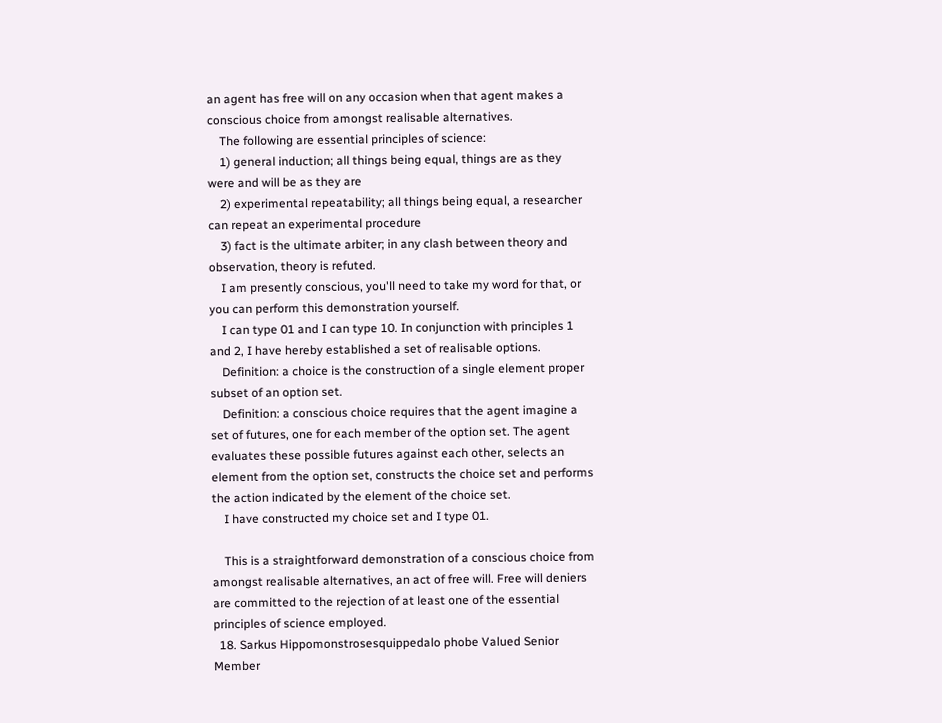an agent has free will on any occasion when that agent makes a conscious choice from amongst realisable alternatives.
    The following are essential principles of science:
    1) general induction; all things being equal, things are as they were and will be as they are
    2) experimental repeatability; all things being equal, a researcher can repeat an experimental procedure
    3) fact is the ultimate arbiter; in any clash between theory and observation, theory is refuted.
    I am presently conscious, you'll need to take my word for that, or you can perform this demonstration yourself.
    I can type 01 and I can type 10. In conjunction with principles 1 and 2, I have hereby established a set of realisable options.
    Definition: a choice is the construction of a single element proper subset of an option set.
    Definition: a conscious choice requires that the agent imagine a set of futures, one for each member of the option set. The agent evaluates these possible futures against each other, selects an element from the option set, constructs the choice set and performs the action indicated by the element of the choice set.
    I have constructed my choice set and I type 01.

    This is a straightforward demonstration of a conscious choice from amongst realisable alternatives, an act of free will. Free will deniers are committed to the rejection of at least one of the essential principles of science employed.
  18. Sarkus Hippomonstrosesquippedalo phobe Valued Senior Member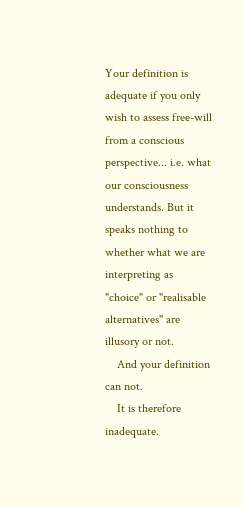Your definition is adequate if you only wish to assess free-will from a conscious perspective... i.e. what our consciousness understands. But it speaks nothing to whether what we are interpreting as "choice" or "realisable alternatives" are illusory or not.
    And your definition can not.
    It is therefore inadequate.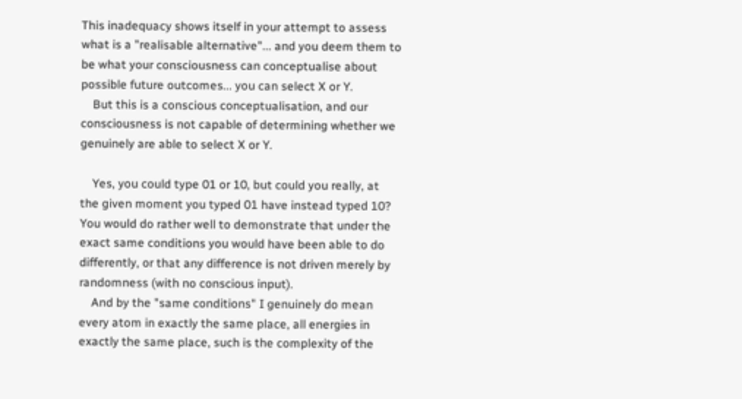This inadequacy shows itself in your attempt to assess what is a "realisable alternative"... and you deem them to be what your consciousness can conceptualise about possible future outcomes... you can select X or Y.
    But this is a conscious conceptualisation, and our consciousness is not capable of determining whether we genuinely are able to select X or Y.

    Yes, you could type 01 or 10, but could you really, at the given moment you typed 01 have instead typed 10? You would do rather well to demonstrate that under the exact same conditions you would have been able to do differently, or that any difference is not driven merely by randomness (with no conscious input).
    And by the "same conditions" I genuinely do mean every atom in exactly the same place, all energies in exactly the same place, such is the complexity of the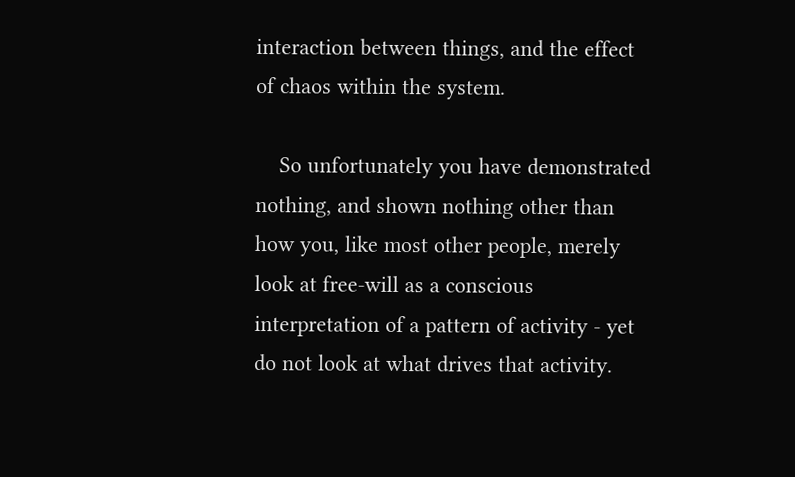interaction between things, and the effect of chaos within the system.

    So unfortunately you have demonstrated nothing, and shown nothing other than how you, like most other people, merely look at free-will as a conscious interpretation of a pattern of activity - yet do not look at what drives that activity.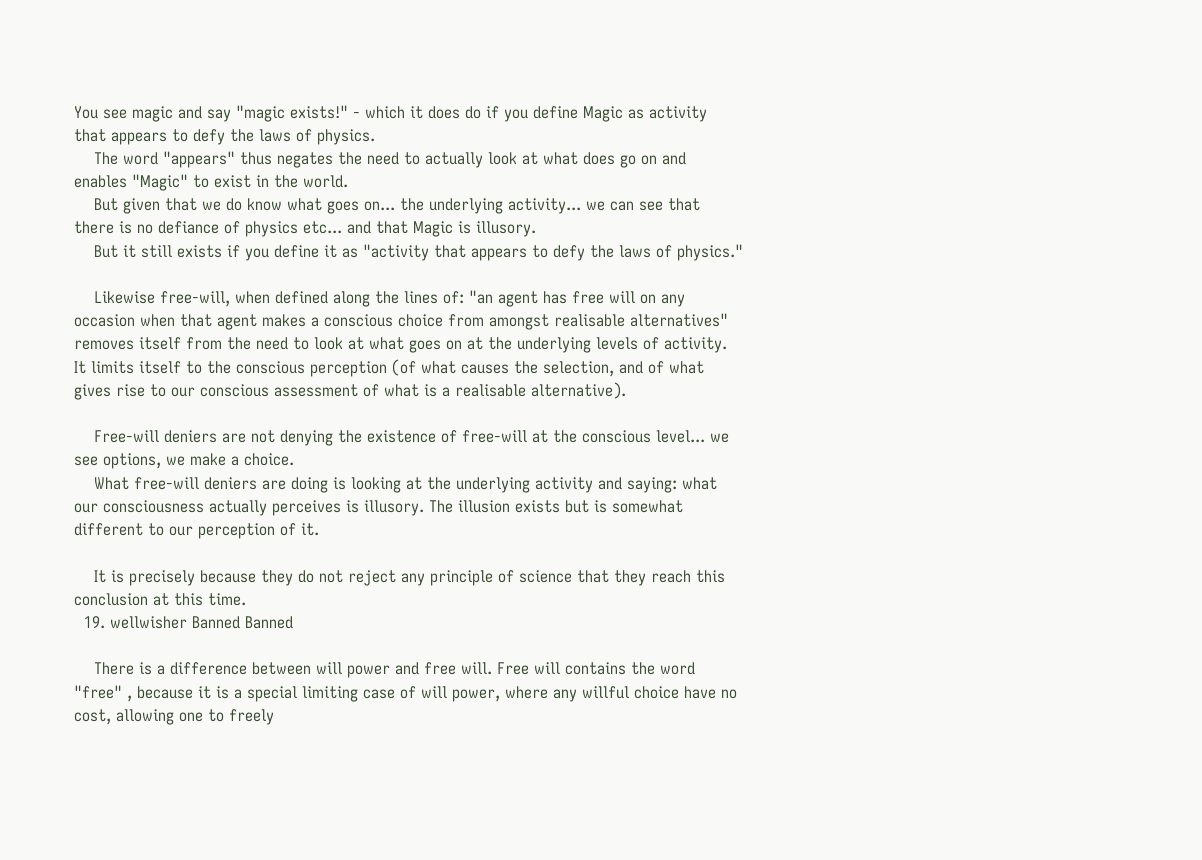You see magic and say "magic exists!" - which it does do if you define Magic as activity that appears to defy the laws of physics.
    The word "appears" thus negates the need to actually look at what does go on and enables "Magic" to exist in the world.
    But given that we do know what goes on... the underlying activity... we can see that there is no defiance of physics etc... and that Magic is illusory.
    But it still exists if you define it as "activity that appears to defy the laws of physics."

    Likewise free-will, when defined along the lines of: "an agent has free will on any occasion when that agent makes a conscious choice from amongst realisable alternatives" removes itself from the need to look at what goes on at the underlying levels of activity. It limits itself to the conscious perception (of what causes the selection, and of what gives rise to our conscious assessment of what is a realisable alternative).

    Free-will deniers are not denying the existence of free-will at the conscious level... we see options, we make a choice.
    What free-will deniers are doing is looking at the underlying activity and saying: what our consciousness actually perceives is illusory. The illusion exists but is somewhat different to our perception of it.

    It is precisely because they do not reject any principle of science that they reach this conclusion at this time.
  19. wellwisher Banned Banned

    There is a difference between will power and free will. Free will contains the word "free" , because it is a special limiting case of will power, where any willful choice have no cost, allowing one to freely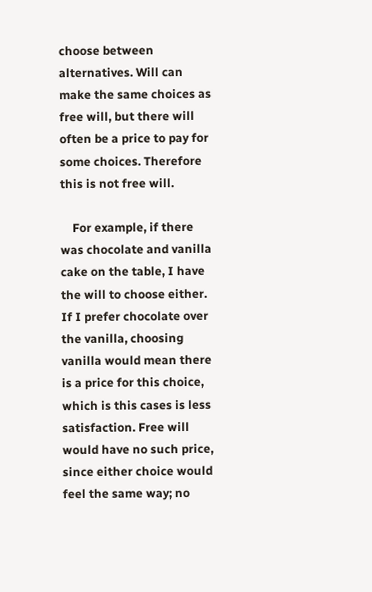choose between alternatives. Will can make the same choices as free will, but there will often be a price to pay for some choices. Therefore this is not free will.

    For example, if there was chocolate and vanilla cake on the table, I have the will to choose either. If I prefer chocolate over the vanilla, choosing vanilla would mean there is a price for this choice, which is this cases is less satisfaction. Free will would have no such price, since either choice would feel the same way; no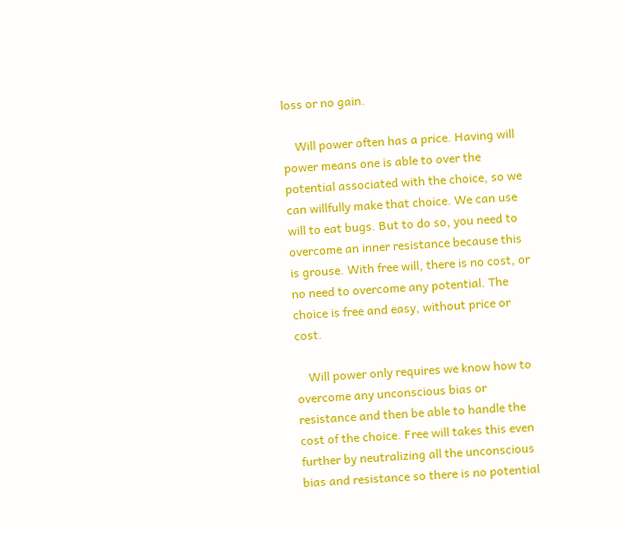loss or no gain.

    Will power often has a price. Having will power means one is able to over the potential associated with the choice, so we can willfully make that choice. We can use will to eat bugs. But to do so, you need to overcome an inner resistance because this is grouse. With free will, there is no cost, or no need to overcome any potential. The choice is free and easy, without price or cost.

    Will power only requires we know how to overcome any unconscious bias or resistance and then be able to handle the cost of the choice. Free will takes this even further by neutralizing all the unconscious bias and resistance so there is no potential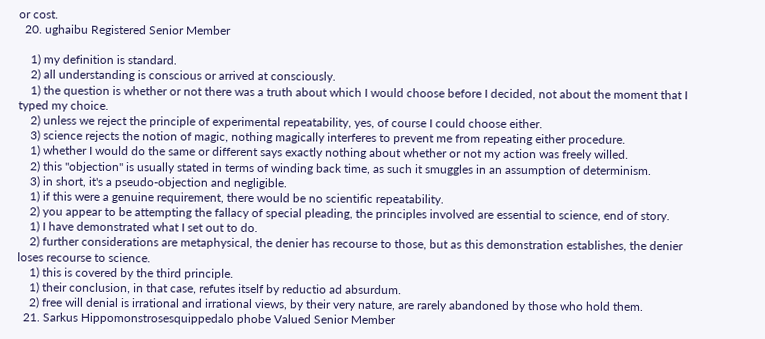or cost.
  20. ughaibu Registered Senior Member

    1) my definition is standard.
    2) all understanding is conscious or arrived at consciously.
    1) the question is whether or not there was a truth about which I would choose before I decided, not about the moment that I typed my choice.
    2) unless we reject the principle of experimental repeatability, yes, of course I could choose either.
    3) science rejects the notion of magic, nothing magically interferes to prevent me from repeating either procedure.
    1) whether I would do the same or different says exactly nothing about whether or not my action was freely willed.
    2) this "objection" is usually stated in terms of winding back time, as such it smuggles in an assumption of determinism.
    3) in short, it's a pseudo-objection and negligible.
    1) if this were a genuine requirement, there would be no scientific repeatability.
    2) you appear to be attempting the fallacy of special pleading, the principles involved are essential to science, end of story.
    1) I have demonstrated what I set out to do.
    2) further considerations are metaphysical, the denier has recourse to those, but as this demonstration establishes, the denier loses recourse to science.
    1) this is covered by the third principle.
    1) their conclusion, in that case, refutes itself by reductio ad absurdum.
    2) free will denial is irrational and irrational views, by their very nature, are rarely abandoned by those who hold them.
  21. Sarkus Hippomonstrosesquippedalo phobe Valued Senior Member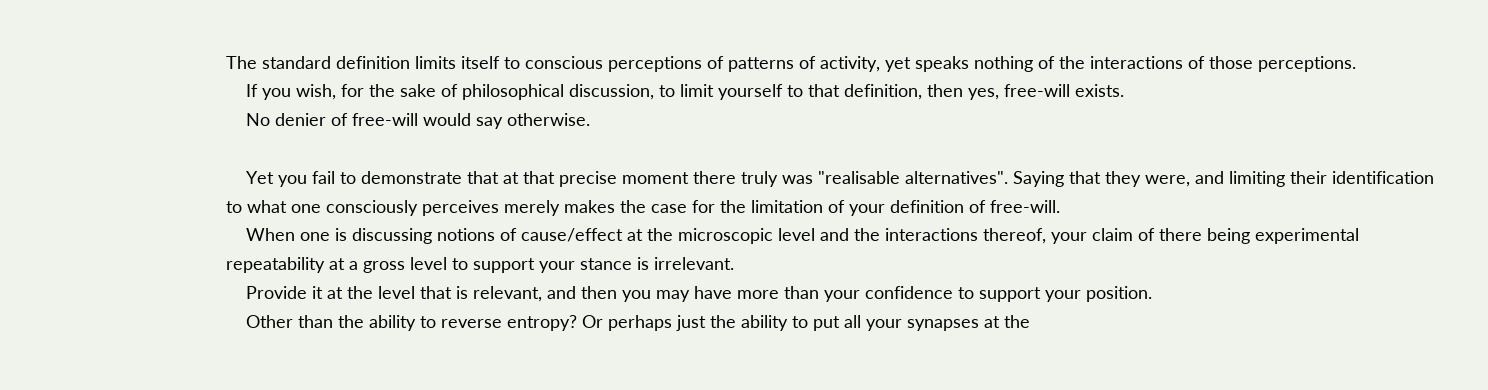The standard definition limits itself to conscious perceptions of patterns of activity, yet speaks nothing of the interactions of those perceptions.
    If you wish, for the sake of philosophical discussion, to limit yourself to that definition, then yes, free-will exists.
    No denier of free-will would say otherwise.

    Yet you fail to demonstrate that at that precise moment there truly was "realisable alternatives". Saying that they were, and limiting their identification to what one consciously perceives merely makes the case for the limitation of your definition of free-will.
    When one is discussing notions of cause/effect at the microscopic level and the interactions thereof, your claim of there being experimental repeatability at a gross level to support your stance is irrelevant.
    Provide it at the level that is relevant, and then you may have more than your confidence to support your position.
    Other than the ability to reverse entropy? Or perhaps just the ability to put all your synapses at the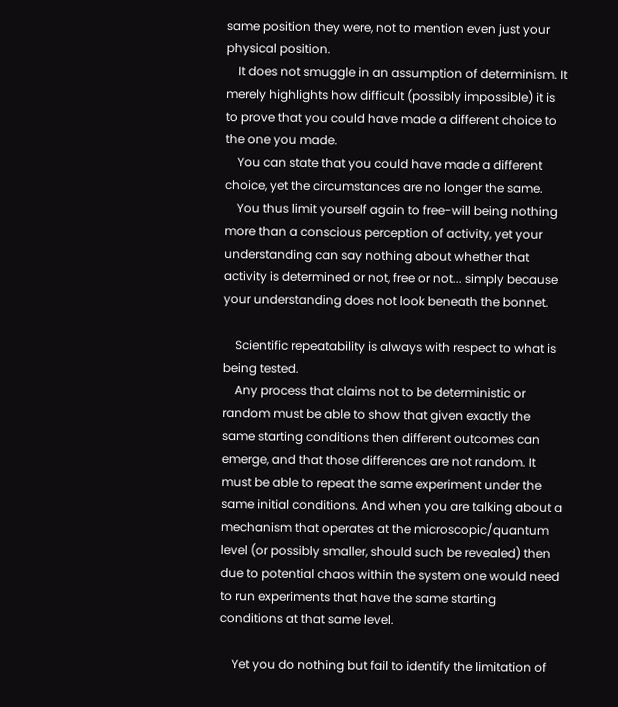same position they were, not to mention even just your physical position.
    It does not smuggle in an assumption of determinism. It merely highlights how difficult (possibly impossible) it is to prove that you could have made a different choice to the one you made.
    You can state that you could have made a different choice, yet the circumstances are no longer the same.
    You thus limit yourself again to free-will being nothing more than a conscious perception of activity, yet your understanding can say nothing about whether that activity is determined or not, free or not... simply because your understanding does not look beneath the bonnet.

    Scientific repeatability is always with respect to what is being tested.
    Any process that claims not to be deterministic or random must be able to show that given exactly the same starting conditions then different outcomes can emerge, and that those differences are not random. It must be able to repeat the same experiment under the same initial conditions. And when you are talking about a mechanism that operates at the microscopic/quantum level (or possibly smaller, should such be revealed) then due to potential chaos within the system one would need to run experiments that have the same starting conditions at that same level.

    Yet you do nothing but fail to identify the limitation of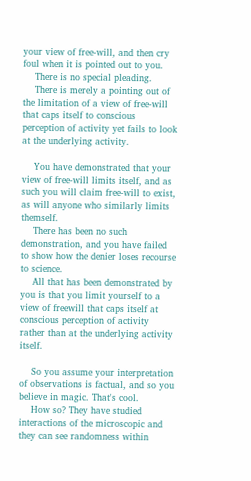your view of free-will, and then cry foul when it is pointed out to you.
    There is no special pleading.
    There is merely a pointing out of the limitation of a view of free-will that caps itself to conscious perception of activity yet fails to look at the underlying activity.

    You have demonstrated that your view of free-will limits itself, and as such you will claim free-will to exist, as will anyone who similarly limits themself.
    There has been no such demonstration, and you have failed to show how the denier loses recourse to science.
    All that has been demonstrated by you is that you limit yourself to a view of freewill that caps itself at conscious perception of activity rather than at the underlying activity itself.

    So you assume your interpretation of observations is factual, and so you believe in magic. That's cool.
    How so? They have studied interactions of the microscopic and they can see randomness within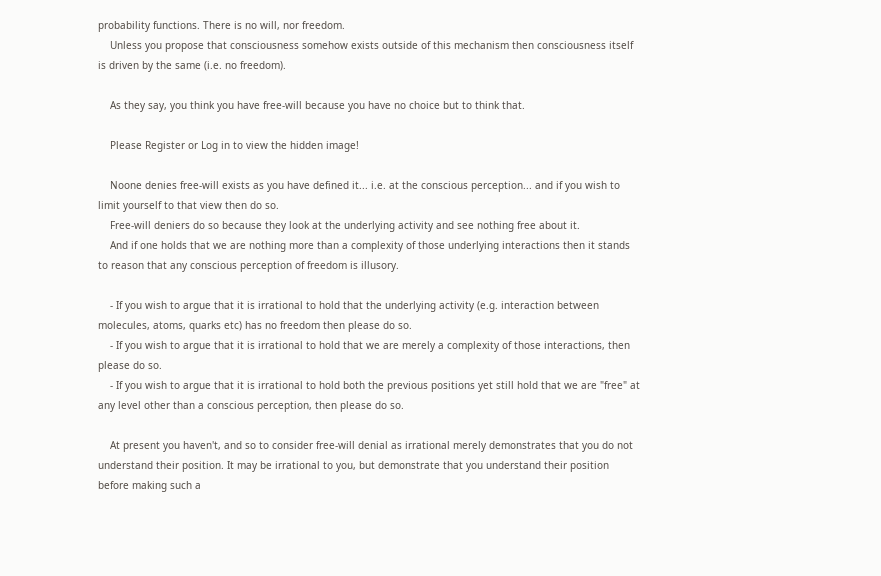probability functions. There is no will, nor freedom.
    Unless you propose that consciousness somehow exists outside of this mechanism then consciousness itself is driven by the same (i.e. no freedom).

    As they say, you think you have free-will because you have no choice but to think that.

    Please Register or Log in to view the hidden image!

    Noone denies free-will exists as you have defined it... i.e. at the conscious perception... and if you wish to limit yourself to that view then do so.
    Free-will deniers do so because they look at the underlying activity and see nothing free about it.
    And if one holds that we are nothing more than a complexity of those underlying interactions then it stands to reason that any conscious perception of freedom is illusory.

    - If you wish to argue that it is irrational to hold that the underlying activity (e.g. interaction between molecules, atoms, quarks etc) has no freedom then please do so.
    - If you wish to argue that it is irrational to hold that we are merely a complexity of those interactions, then please do so.
    - If you wish to argue that it is irrational to hold both the previous positions yet still hold that we are "free" at any level other than a conscious perception, then please do so.

    At present you haven't, and so to consider free-will denial as irrational merely demonstrates that you do not understand their position. It may be irrational to you, but demonstrate that you understand their position before making such a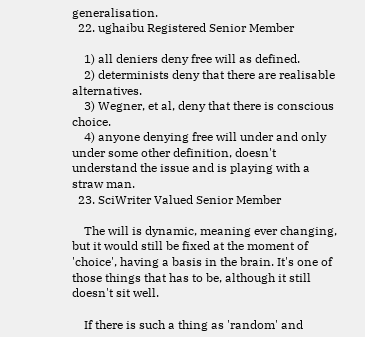generalisation.
  22. ughaibu Registered Senior Member

    1) all deniers deny free will as defined.
    2) determinists deny that there are realisable alternatives.
    3) Wegner, et al, deny that there is conscious choice.
    4) anyone denying free will under and only under some other definition, doesn't understand the issue and is playing with a straw man.
  23. SciWriter Valued Senior Member

    The will is dynamic, meaning ever changing, but it would still be fixed at the moment of 'choice', having a basis in the brain. It's one of those things that has to be, although it still doesn't sit well.

    If there is such a thing as 'random' and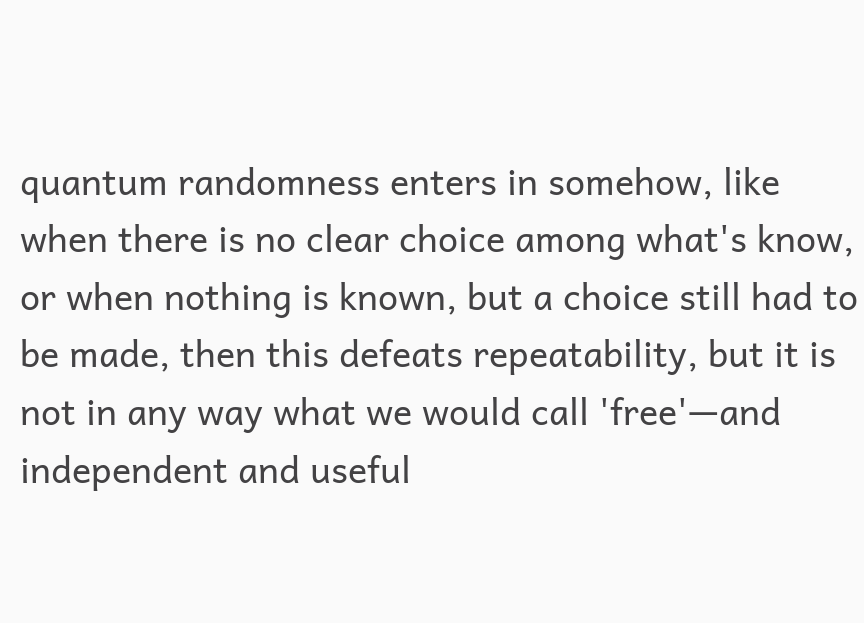quantum randomness enters in somehow, like when there is no clear choice among what's know, or when nothing is known, but a choice still had to be made, then this defeats repeatability, but it is not in any way what we would call 'free'—and independent and useful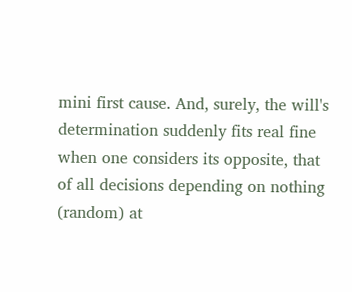mini first cause. And, surely, the will's determination suddenly fits real fine when one considers its opposite, that of all decisions depending on nothing (random) at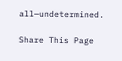all—undetermined.

Share This Page